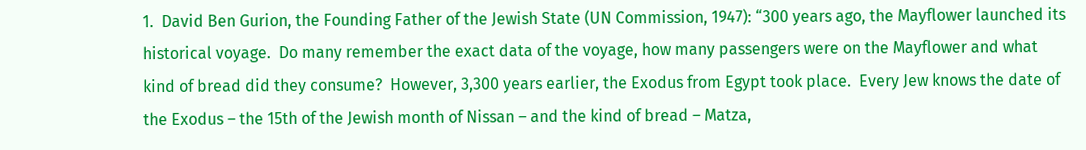1.  David Ben Gurion, the Founding Father of the Jewish State (UN Commission, 1947): “300 years ago, the Mayflower launched its historical voyage.  Do many remember the exact data of the voyage, how many passengers were on the Mayflower and what kind of bread did they consume?  However, 3,300 years earlier, the Exodus from Egypt took place.  Every Jew knows the date of the Exodus – the 15th of the Jewish month of Nissan – and the kind of bread – Matza,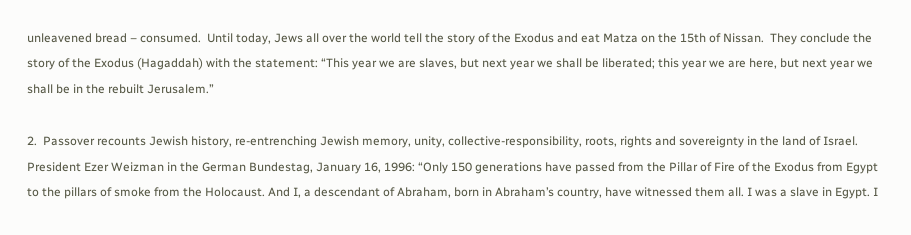unleavened bread – consumed.  Until today, Jews all over the world tell the story of the Exodus and eat Matza on the 15th of Nissan.  They conclude the story of the Exodus (Hagaddah) with the statement: “This year we are slaves, but next year we shall be liberated; this year we are here, but next year we shall be in the rebuilt Jerusalem.”

2.  Passover recounts Jewish history, re-entrenching Jewish memory, unity, collective-responsibility, roots, rights and sovereignty in the land of Israel. President Ezer Weizman in the German Bundestag, January 16, 1996: “Only 150 generations have passed from the Pillar of Fire of the Exodus from Egypt to the pillars of smoke from the Holocaust. And I, a descendant of Abraham, born in Abraham’s country, have witnessed them all. I was a slave in Egypt. I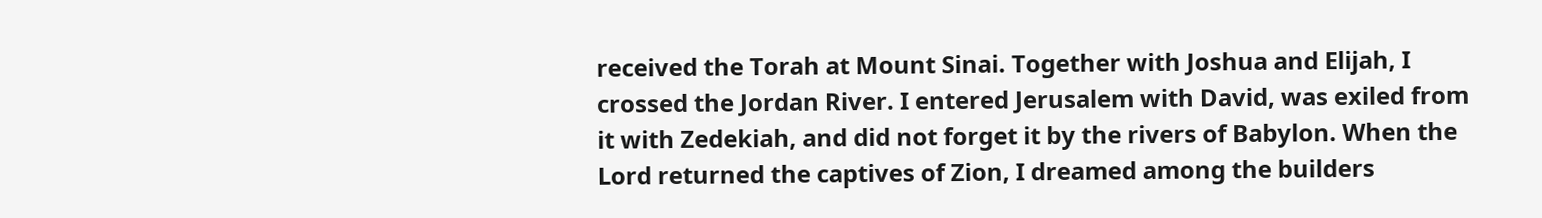received the Torah at Mount Sinai. Together with Joshua and Elijah, I crossed the Jordan River. I entered Jerusalem with David, was exiled from it with Zedekiah, and did not forget it by the rivers of Babylon. When the Lord returned the captives of Zion, I dreamed among the builders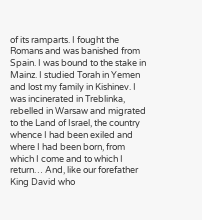of its ramparts. I fought the Romans and was banished from Spain. I was bound to the stake in Mainz. I studied Torah in Yemen and lost my family in Kishinev. I was incinerated in Treblinka, rebelled in Warsaw and migrated to the Land of Israel, the country whence I had been exiled and where I had been born, from which I come and to which I return… And, like our forefather King David who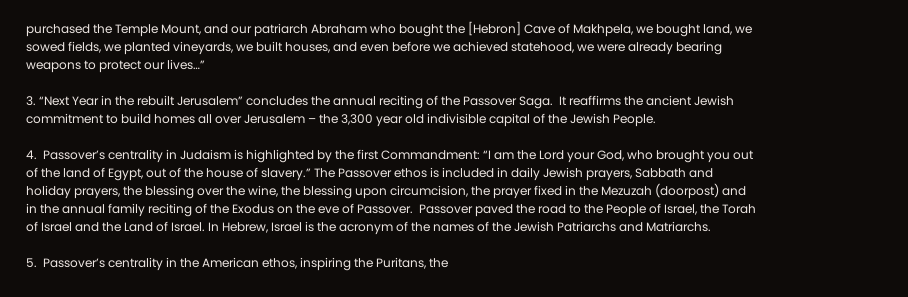purchased the Temple Mount, and our patriarch Abraham who bought the [Hebron] Cave of Makhpela, we bought land, we sowed fields, we planted vineyards, we built houses, and even before we achieved statehood, we were already bearing weapons to protect our lives…”

3. “Next Year in the rebuilt Jerusalem” concludes the annual reciting of the Passover Saga.  It reaffirms the ancient Jewish commitment to build homes all over Jerusalem – the 3,300 year old indivisible capital of the Jewish People.

4.  Passover’s centrality in Judaism is highlighted by the first Commandment: “I am the Lord your God, who brought you out of the land of Egypt, out of the house of slavery.” The Passover ethos is included in daily Jewish prayers, Sabbath and holiday prayers, the blessing over the wine, the blessing upon circumcision, the prayer fixed in the Mezuzah (doorpost) and in the annual family reciting of the Exodus on the eve of Passover.  Passover paved the road to the People of Israel, the Torah of Israel and the Land of Israel. In Hebrew, Israel is the acronym of the names of the Jewish Patriarchs and Matriarchs.

5.  Passover’s centrality in the American ethos, inspiring the Puritans, the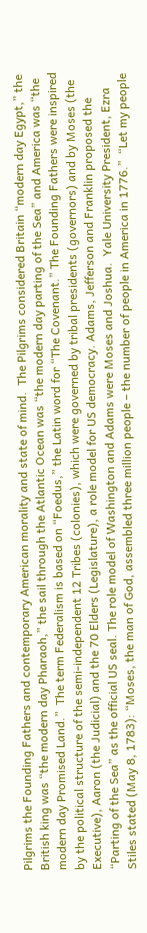Pilgrims the Founding Fathers and contemporary American morality and state of mind.  The Pilgrims considered Britain “modern day Egypt,” the British king was “the modern day Pharaoh,” the sail through the Atlantic Ocean was “the modern day parting of the Sea” and America was “the modern day Promised Land.”  The term Federalism is based on “Foedus,” the Latin word for “The Covenant.” The Founding Fathers were inspired by the political structure of the semi-independent 12 Tribes (colonies), which were governed by tribal presidents (governors) and by Moses (the Executive), Aaron (the Judicial) and the 70 Elders (Legislature), a role model for US democracy. Adams, Jefferson and Franklin proposed the “Parting of the Sea” as the official US seal. The role model of Washington and Adams were Moses and Joshua.  Yale University President, Ezra Stiles stated (May 8, 1783): “Moses, the man of God, assembled three million people – the number of people in America in 1776.”  “Let my people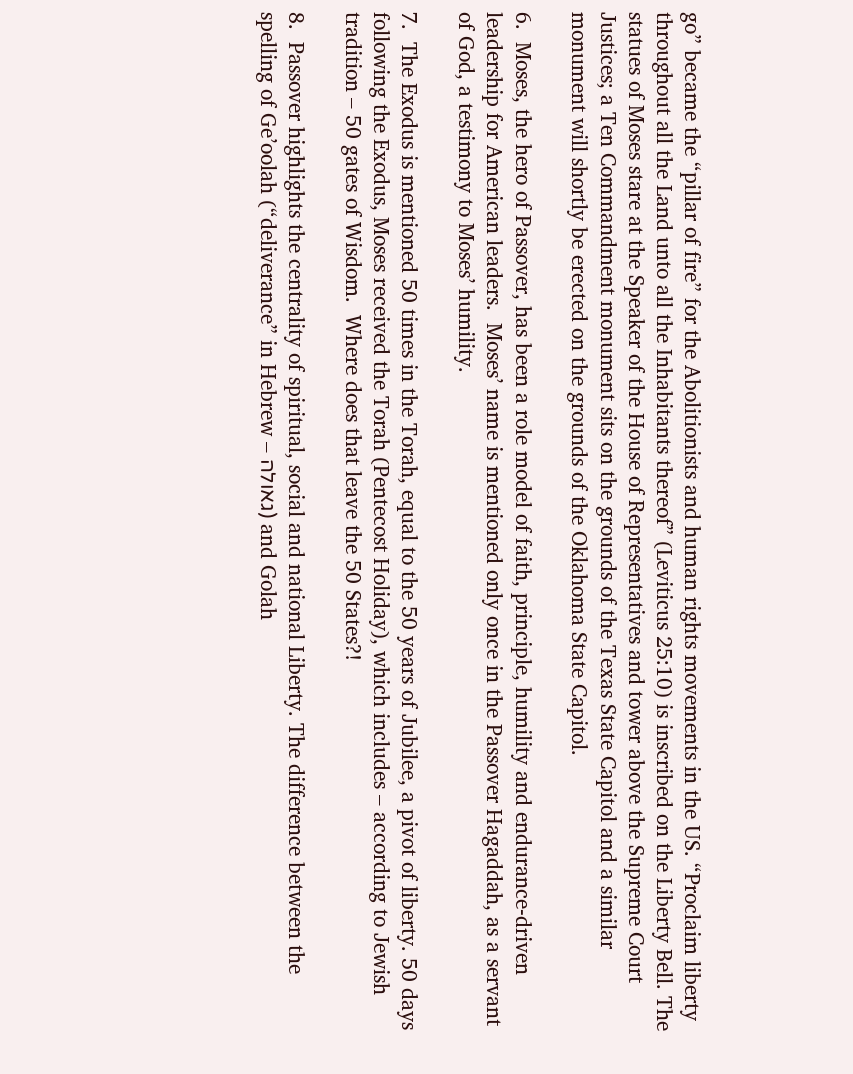go” became the “pillar of fire” for the Abolitionists and human rights movements in the US. “Proclaim liberty throughout all the Land unto all the Inhabitants thereof” (Leviticus 25:10) is inscribed on the Liberty Bell. The statues of Moses stare at the Speaker of the House of Representatives and tower above the Supreme Court Justices; a Ten Commandment monument sits on the grounds of the Texas State Capitol and a similar monument will shortly be erected on the grounds of the Oklahoma State Capitol.

6.  Moses, the hero of Passover, has been a role model of faith, principle, humility and endurance-driven leadership for American leaders.  Moses’ name is mentioned only once in the Passover Hagaddah, as a servant of God, a testimony to Moses’ humility.

7.  The Exodus is mentioned 50 times in the Torah, equal to the 50 years of Jubilee, a pivot of liberty. 50 days following the Exodus, Moses received the Torah (Pentecost Holiday), which includes – according to Jewish tradition – 50 gates of Wisdom.  Where does that leave the 50 States?!

8.  Passover highlights the centrality of spiritual, social and national Liberty. The difference between the spelling of Ge’oolah (“deliverance” in Hebrew – גאולה) and Golah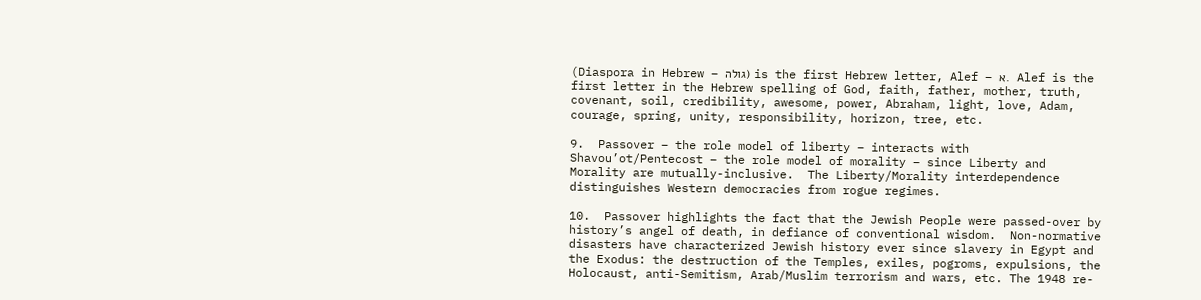(Diaspora in Hebrew – גולה) is the first Hebrew letter, Alef – א.  Alef is the first letter in the Hebrew spelling of God, faith, father, mother, truth, covenant, soil, credibility, awesome, power, Abraham, light, love, Adam, courage, spring, unity, responsibility, horizon, tree, etc.

9.  Passover – the role model of liberty – interacts with Shavou’ot/Pentecost – the role model of morality – since Liberty and Morality are mutually-inclusive.  The Liberty/Morality interdependence distinguishes Western democracies from rogue regimes.

10.  Passover highlights the fact that the Jewish People were passed-over by history’s angel of death, in defiance of conventional wisdom.  Non-normative disasters have characterized Jewish history ever since slavery in Egypt and the Exodus: the destruction of the Temples, exiles, pogroms, expulsions, the Holocaust, anti-Semitism, Arab/Muslim terrorism and wars, etc. The 1948 re-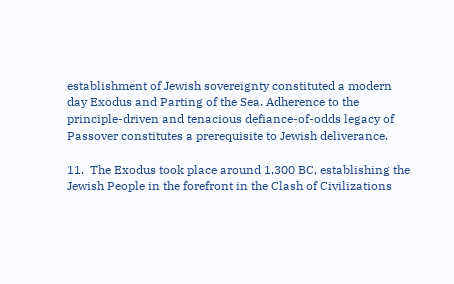establishment of Jewish sovereignty constituted a modern day Exodus and Parting of the Sea. Adherence to the principle-driven and tenacious defiance-of-odds legacy of Passover constitutes a prerequisite to Jewish deliverance.

11.  The Exodus took place around 1,300 BC, establishing the Jewish People in the forefront in the Clash of Civilizations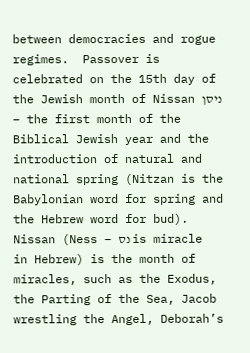between democracies and rogue regimes.  Passover is celebrated on the 15th day of the Jewish month of Nissan ניסן – the first month of the Biblical Jewish year and the introduction of natural and national spring (Nitzan is the Babylonian word for spring and the Hebrew word for bud).  Nissan (Ness – נס is miracle in Hebrew) is the month of miracles, such as the Exodus, the Parting of the Sea, Jacob wrestling the Angel, Deborah’s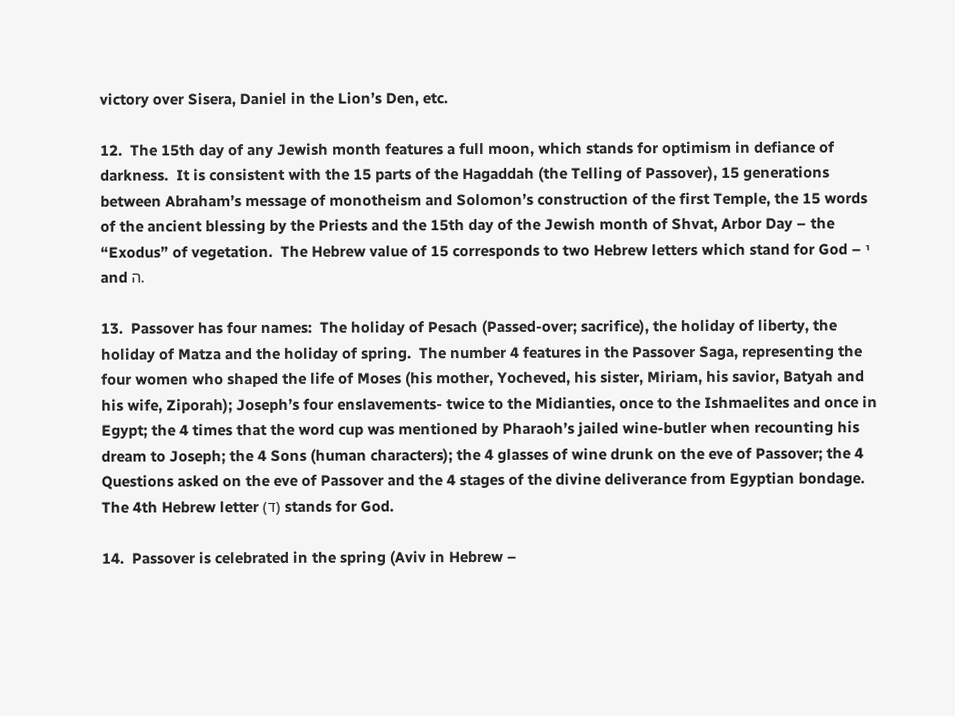victory over Sisera, Daniel in the Lion’s Den, etc.

12.  The 15th day of any Jewish month features a full moon, which stands for optimism in defiance of darkness.  It is consistent with the 15 parts of the Hagaddah (the Telling of Passover), 15 generations between Abraham’s message of monotheism and Solomon’s construction of the first Temple, the 15 words of the ancient blessing by the Priests and the 15th day of the Jewish month of Shvat, Arbor Day – the “Exodus” of vegetation.  The Hebrew value of 15 corresponds to two Hebrew letters which stand for God – י  and ה.

13.  Passover has four names:  The holiday of Pesach (Passed-over; sacrifice), the holiday of liberty, the holiday of Matza and the holiday of spring.  The number 4 features in the Passover Saga, representing the four women who shaped the life of Moses (his mother, Yocheved, his sister, Miriam, his savior, Batyah and his wife, Ziporah); Joseph’s four enslavements- twice to the Midianties, once to the Ishmaelites and once in Egypt; the 4 times that the word cup was mentioned by Pharaoh’s jailed wine-butler when recounting his dream to Joseph; the 4 Sons (human characters); the 4 glasses of wine drunk on the eve of Passover; the 4 Questions asked on the eve of Passover and the 4 stages of the divine deliverance from Egyptian bondage. The 4th Hebrew letter (ד) stands for God.

14.  Passover is celebrated in the spring (Aviv in Hebrew –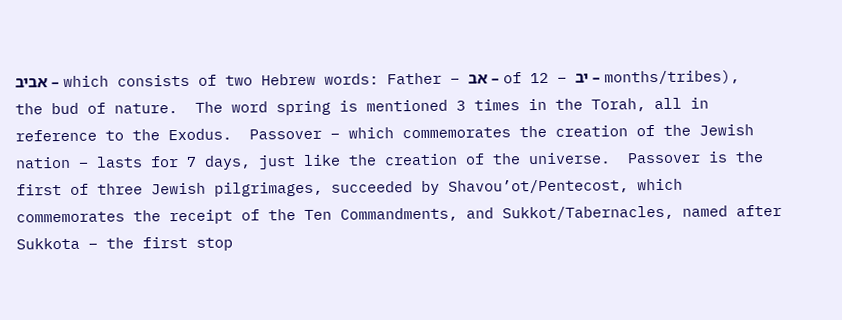אביב – which consists of two Hebrew words: Father – אב – of 12 – יב – months/tribes), the bud of nature.  The word spring is mentioned 3 times in the Torah, all in reference to the Exodus.  Passover – which commemorates the creation of the Jewish nation – lasts for 7 days, just like the creation of the universe.  Passover is the first of three Jewish pilgrimages, succeeded by Shavou’ot/Pentecost, which commemorates the receipt of the Ten Commandments, and Sukkot/Tabernacles, named after Sukkota – the first stop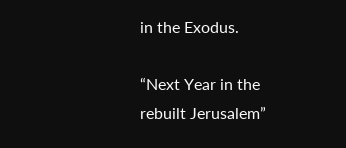in the Exodus.

“Next Year in the rebuilt Jerusalem”